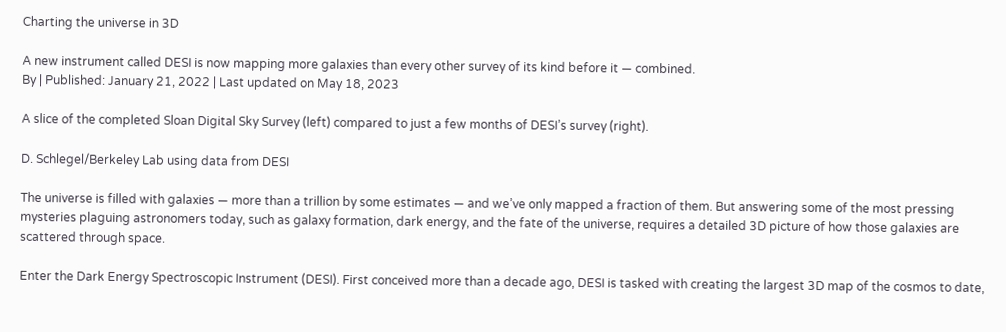Charting the universe in 3D

A new instrument called DESI is now mapping more galaxies than every other survey of its kind before it — combined.
By | Published: January 21, 2022 | Last updated on May 18, 2023

A slice of the completed Sloan Digital Sky Survey (left) compared to just a few months of DESI’s survey (right).

D. Schlegel/Berkeley Lab using data from DESI

The universe is filled with galaxies — more than a trillion by some estimates — and we’ve only mapped a fraction of them. But answering some of the most pressing mysteries plaguing astronomers today, such as galaxy formation, dark energy, and the fate of the universe, requires a detailed 3D picture of how those galaxies are scattered through space.

Enter the Dark Energy Spectroscopic Instrument (DESI). First conceived more than a decade ago, DESI is tasked with creating the largest 3D map of the cosmos to date,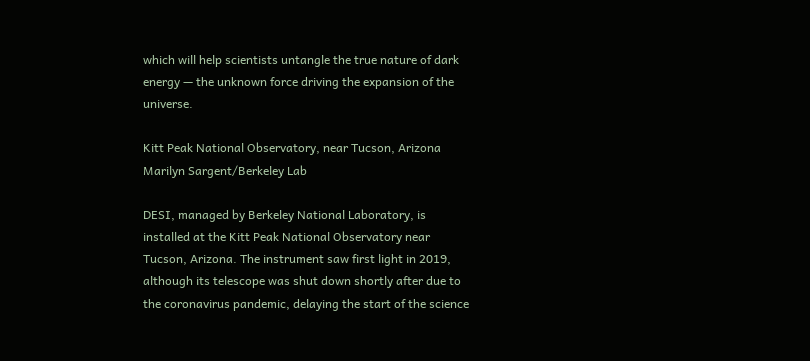which will help scientists untangle the true nature of dark energy — the unknown force driving the expansion of the universe.

Kitt Peak National Observatory, near Tucson, Arizona
Marilyn Sargent/Berkeley Lab

DESI, managed by Berkeley National Laboratory, is installed at the Kitt Peak National Observatory near Tucson, Arizona. The instrument saw first light in 2019, although its telescope was shut down shortly after due to the coronavirus pandemic, delaying the start of the science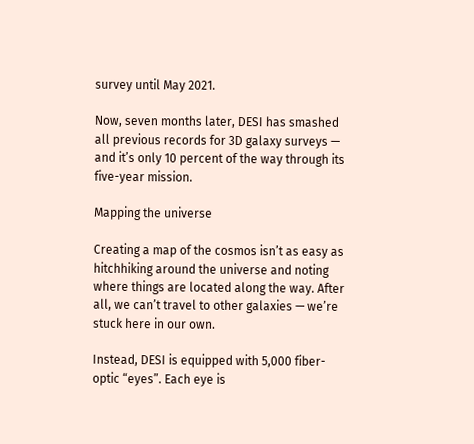survey until May 2021.

Now, seven months later, DESI has smashed all previous records for 3D galaxy surveys — and it’s only 10 percent of the way through its five-year mission.

Mapping the universe

Creating a map of the cosmos isn’t as easy as hitchhiking around the universe and noting where things are located along the way. After all, we can’t travel to other galaxies — we’re stuck here in our own.

Instead, DESI is equipped with 5,000 fiber-optic “eyes”. Each eye is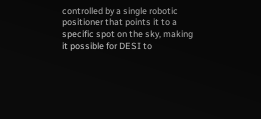controlled by a single robotic positioner that points it to a specific spot on the sky, making it possible for DESI to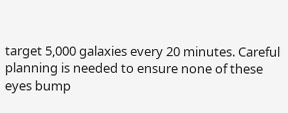target 5,000 galaxies every 20 minutes. Careful planning is needed to ensure none of these eyes bump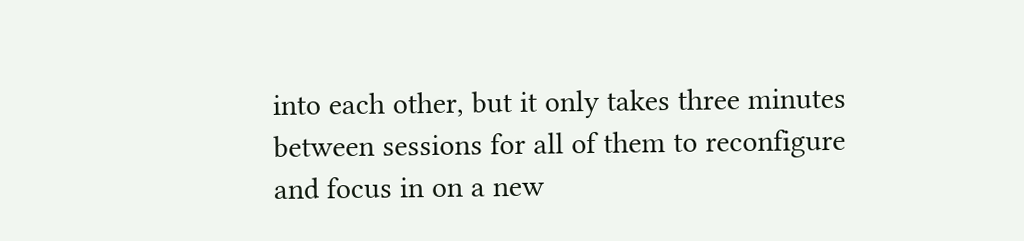into each other, but it only takes three minutes between sessions for all of them to reconfigure and focus in on a new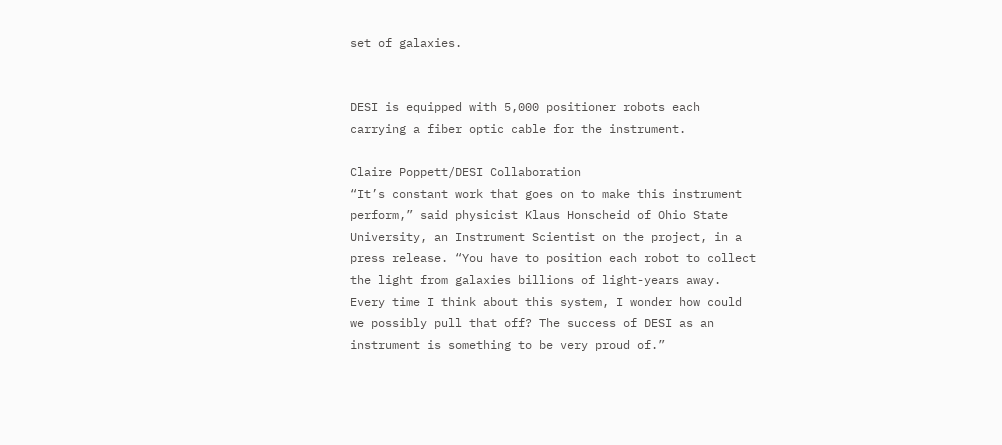set of galaxies.


DESI is equipped with 5,000 positioner robots each carrying a fiber optic cable for the instrument.

Claire Poppett/DESI Collaboration
“It’s constant work that goes on to make this instrument perform,” said physicist Klaus Honscheid of Ohio State University, an Instrument Scientist on the project, in a press release. “You have to position each robot to collect the light from galaxies billions of light-years away. Every time I think about this system, I wonder how could we possibly pull that off? The success of DESI as an instrument is something to be very proud of.”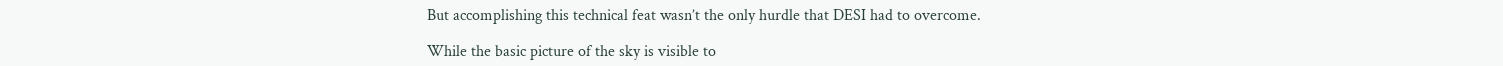But accomplishing this technical feat wasn’t the only hurdle that DESI had to overcome.

While the basic picture of the sky is visible to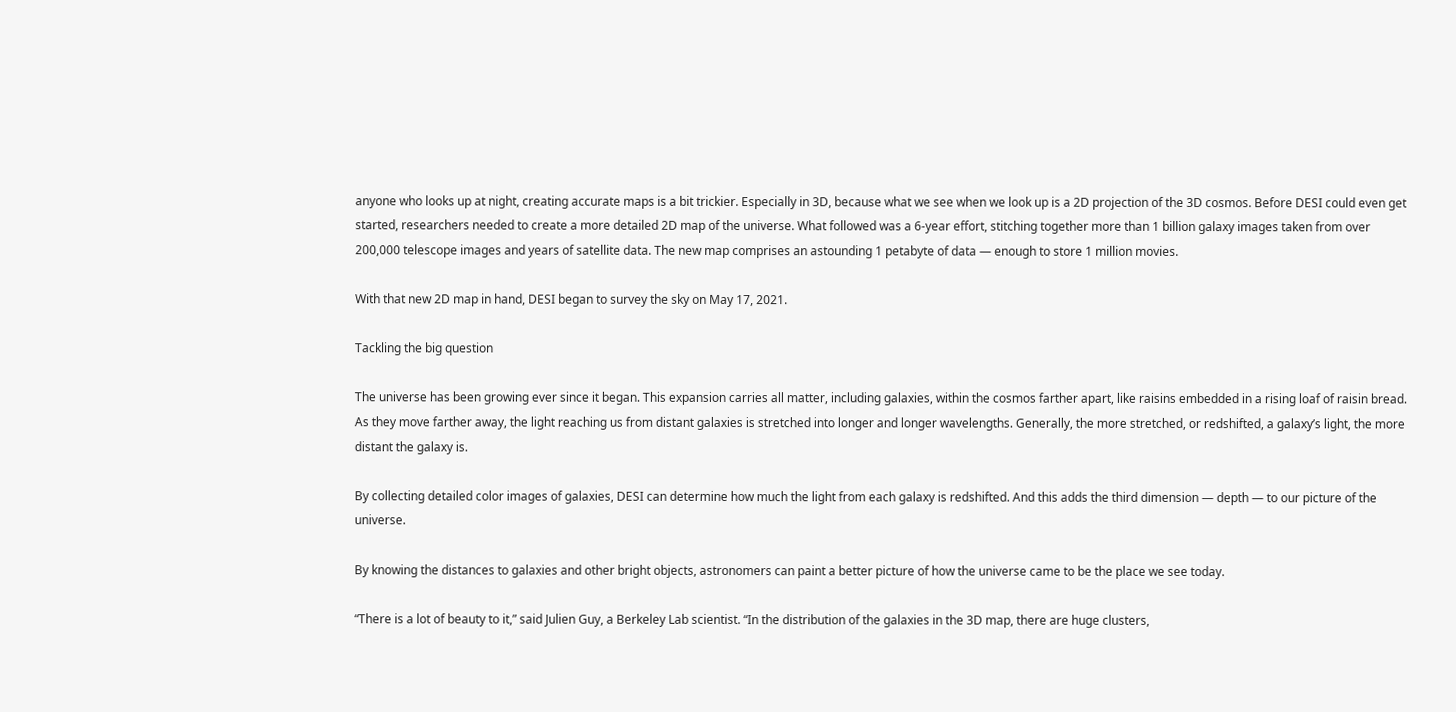anyone who looks up at night, creating accurate maps is a bit trickier. Especially in 3D, because what we see when we look up is a 2D projection of the 3D cosmos. Before DESI could even get started, researchers needed to create a more detailed 2D map of the universe. What followed was a 6-year effort, stitching together more than 1 billion galaxy images taken from over 200,000 telescope images and years of satellite data. The new map comprises an astounding 1 petabyte of data — enough to store 1 million movies.

With that new 2D map in hand, DESI began to survey the sky on May 17, 2021.

Tackling the big question

The universe has been growing ever since it began. This expansion carries all matter, including galaxies, within the cosmos farther apart, like raisins embedded in a rising loaf of raisin bread. As they move farther away, the light reaching us from distant galaxies is stretched into longer and longer wavelengths. Generally, the more stretched, or redshifted, a galaxy’s light, the more distant the galaxy is.

By collecting detailed color images of galaxies, DESI can determine how much the light from each galaxy is redshifted. And this adds the third dimension — depth — to our picture of the universe.

By knowing the distances to galaxies and other bright objects, astronomers can paint a better picture of how the universe came to be the place we see today.

“There is a lot of beauty to it,” said Julien Guy, a Berkeley Lab scientist. “In the distribution of the galaxies in the 3D map, there are huge clusters,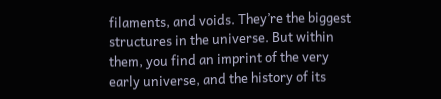filaments, and voids. They’re the biggest structures in the universe. But within them, you find an imprint of the very early universe, and the history of its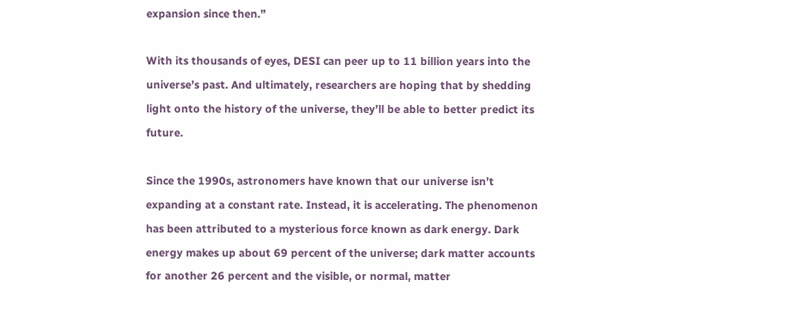expansion since then.”

With its thousands of eyes, DESI can peer up to 11 billion years into the universe’s past. And ultimately, researchers are hoping that by shedding light onto the history of the universe, they’ll be able to better predict its future.

Since the 1990s, astronomers have known that our universe isn’t expanding at a constant rate. Instead, it is accelerating. The phenomenon has been attributed to a mysterious force known as dark energy. Dark energy makes up about 69 percent of the universe; dark matter accounts for another 26 percent and the visible, or normal, matter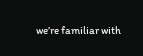we’re familiar with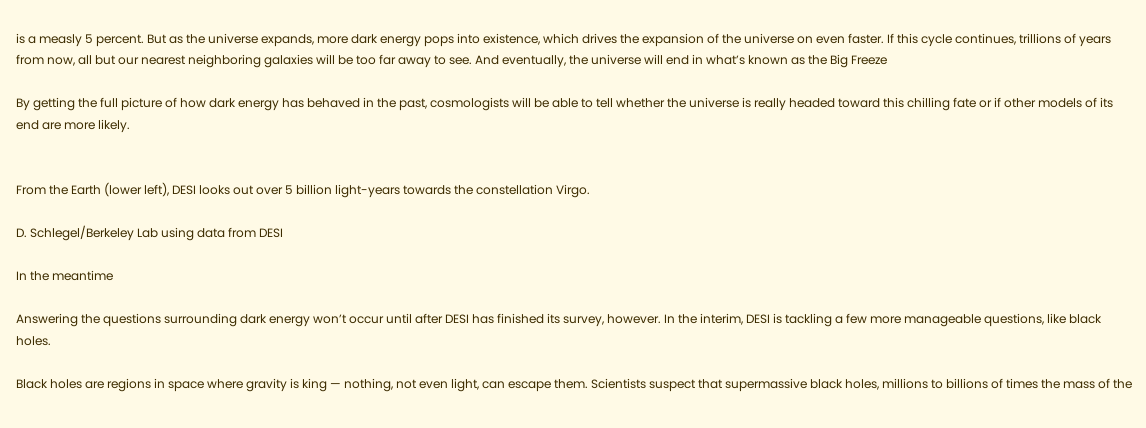is a measly 5 percent. But as the universe expands, more dark energy pops into existence, which drives the expansion of the universe on even faster. If this cycle continues, trillions of years from now, all but our nearest neighboring galaxies will be too far away to see. And eventually, the universe will end in what’s known as the Big Freeze

By getting the full picture of how dark energy has behaved in the past, cosmologists will be able to tell whether the universe is really headed toward this chilling fate or if other models of its end are more likely.


From the Earth (lower left), DESI looks out over 5 billion light-years towards the constellation Virgo.

D. Schlegel/Berkeley Lab using data from DESI

In the meantime

Answering the questions surrounding dark energy won’t occur until after DESI has finished its survey, however. In the interim, DESI is tackling a few more manageable questions, like black holes.

Black holes are regions in space where gravity is king — nothing, not even light, can escape them. Scientists suspect that supermassive black holes, millions to billions of times the mass of the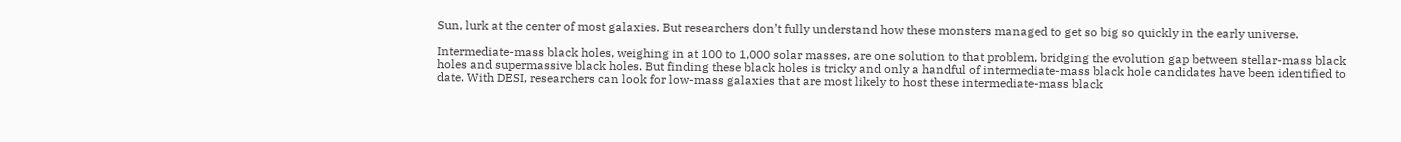Sun, lurk at the center of most galaxies. But researchers don’t fully understand how these monsters managed to get so big so quickly in the early universe.

Intermediate-mass black holes, weighing in at 100 to 1,000 solar masses, are one solution to that problem, bridging the evolution gap between stellar-mass black holes and supermassive black holes. But finding these black holes is tricky and only a handful of intermediate-mass black hole candidates have been identified to date. With DESI, researchers can look for low-mass galaxies that are most likely to host these intermediate-mass black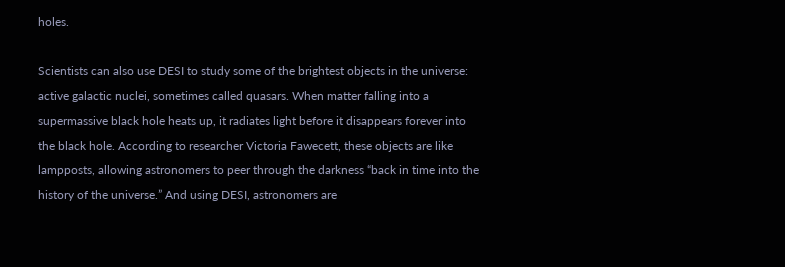holes.

Scientists can also use DESI to study some of the brightest objects in the universe: active galactic nuclei, sometimes called quasars. When matter falling into a supermassive black hole heats up, it radiates light before it disappears forever into the black hole. According to researcher Victoria Fawecett, these objects are like lampposts, allowing astronomers to peer through the darkness “back in time into the history of the universe.” And using DESI, astronomers are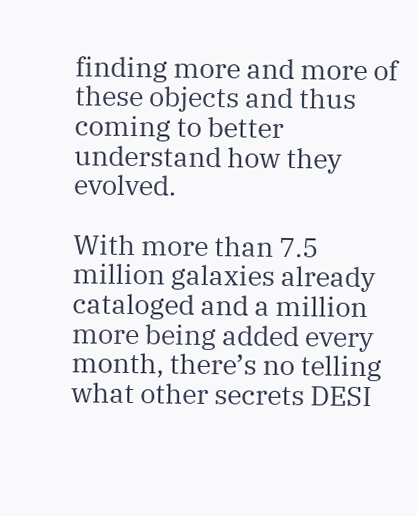finding more and more of these objects and thus coming to better understand how they evolved.

With more than 7.5 million galaxies already cataloged and a million more being added every month, there’s no telling what other secrets DESI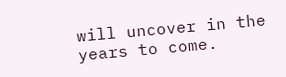will uncover in the years to come.